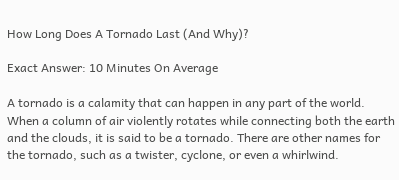How Long Does A Tornado Last (And Why)?

Exact Answer: 10 Minutes On Average

A tornado is a calamity that can happen in any part of the world. When a column of air violently rotates while connecting both the earth and the clouds, it is said to be a tornado. There are other names for the tornado, such as a twister, cyclone, or even a whirlwind.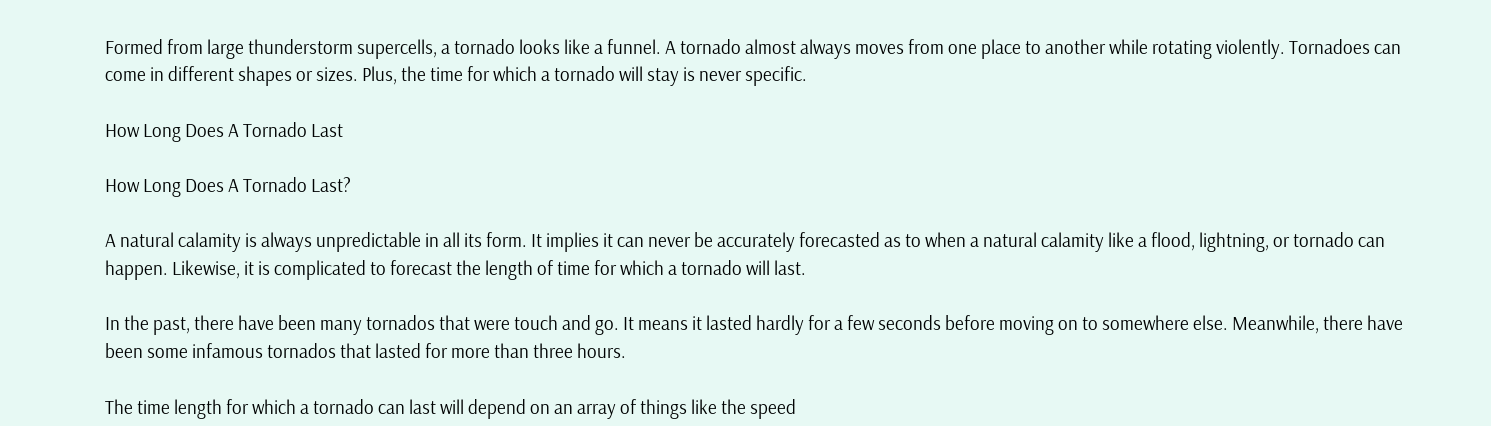Formed from large thunderstorm supercells, a tornado looks like a funnel. A tornado almost always moves from one place to another while rotating violently. Tornadoes can come in different shapes or sizes. Plus, the time for which a tornado will stay is never specific.

How Long Does A Tornado Last

How Long Does A Tornado Last?

A natural calamity is always unpredictable in all its form. It implies it can never be accurately forecasted as to when a natural calamity like a flood, lightning, or tornado can happen. Likewise, it is complicated to forecast the length of time for which a tornado will last.

In the past, there have been many tornados that were touch and go. It means it lasted hardly for a few seconds before moving on to somewhere else. Meanwhile, there have been some infamous tornados that lasted for more than three hours.

The time length for which a tornado can last will depend on an array of things like the speed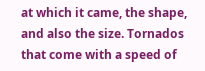at which it came, the shape, and also the size. Tornados that come with a speed of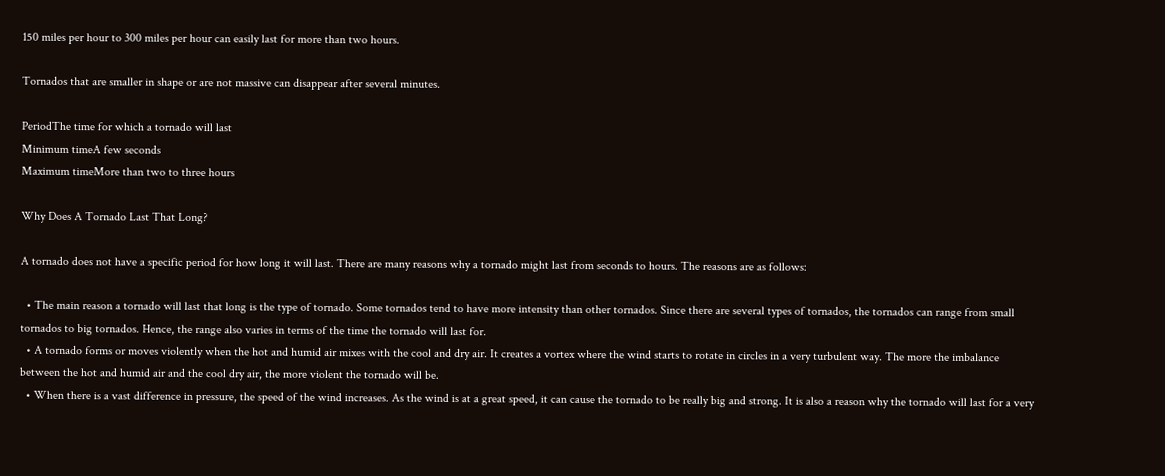150 miles per hour to 300 miles per hour can easily last for more than two hours.

Tornados that are smaller in shape or are not massive can disappear after several minutes.

PeriodThe time for which a tornado will last
Minimum timeA few seconds
Maximum timeMore than two to three hours

Why Does A Tornado Last That Long?

A tornado does not have a specific period for how long it will last. There are many reasons why a tornado might last from seconds to hours. The reasons are as follows:

  • The main reason a tornado will last that long is the type of tornado. Some tornados tend to have more intensity than other tornados. Since there are several types of tornados, the tornados can range from small tornados to big tornados. Hence, the range also varies in terms of the time the tornado will last for.
  • A tornado forms or moves violently when the hot and humid air mixes with the cool and dry air. It creates a vortex where the wind starts to rotate in circles in a very turbulent way. The more the imbalance between the hot and humid air and the cool dry air, the more violent the tornado will be.
  • When there is a vast difference in pressure, the speed of the wind increases. As the wind is at a great speed, it can cause the tornado to be really big and strong. It is also a reason why the tornado will last for a very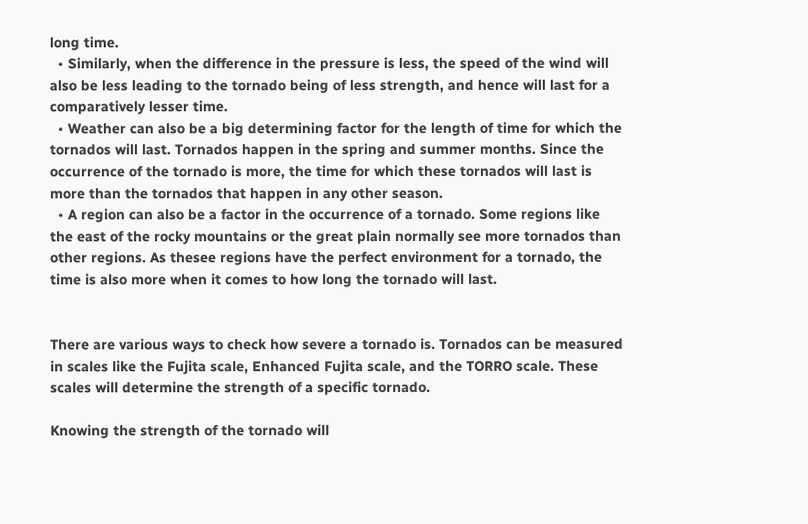long time.
  • Similarly, when the difference in the pressure is less, the speed of the wind will also be less leading to the tornado being of less strength, and hence will last for a comparatively lesser time.
  • Weather can also be a big determining factor for the length of time for which the tornados will last. Tornados happen in the spring and summer months. Since the occurrence of the tornado is more, the time for which these tornados will last is more than the tornados that happen in any other season.
  • A region can also be a factor in the occurrence of a tornado. Some regions like the east of the rocky mountains or the great plain normally see more tornados than other regions. As thesee regions have the perfect environment for a tornado, the time is also more when it comes to how long the tornado will last.


There are various ways to check how severe a tornado is. Tornados can be measured in scales like the Fujita scale, Enhanced Fujita scale, and the TORRO scale. These scales will determine the strength of a specific tornado.

Knowing the strength of the tornado will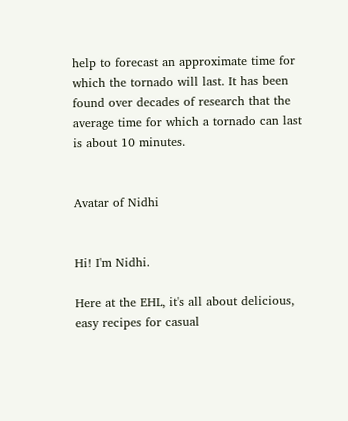help to forecast an approximate time for which the tornado will last. It has been found over decades of research that the average time for which a tornado can last is about 10 minutes.


Avatar of Nidhi


Hi! I'm Nidhi.

Here at the EHL, it's all about delicious, easy recipes for casual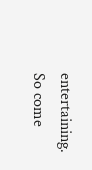entertaining. So come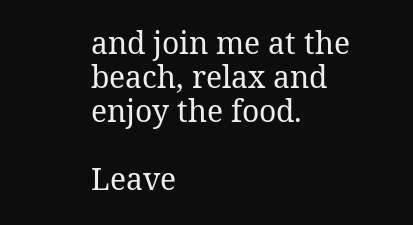and join me at the beach, relax and enjoy the food.

Leave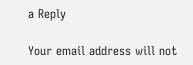a Reply

Your email address will not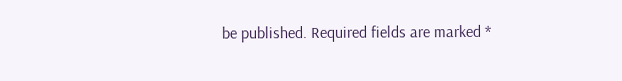be published. Required fields are marked *